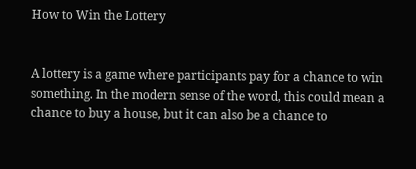How to Win the Lottery


A lottery is a game where participants pay for a chance to win something. In the modern sense of the word, this could mean a chance to buy a house, but it can also be a chance to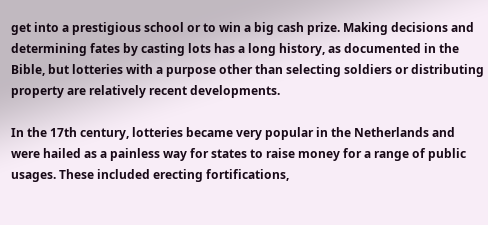get into a prestigious school or to win a big cash prize. Making decisions and determining fates by casting lots has a long history, as documented in the Bible, but lotteries with a purpose other than selecting soldiers or distributing property are relatively recent developments.

In the 17th century, lotteries became very popular in the Netherlands and were hailed as a painless way for states to raise money for a range of public usages. These included erecting fortifications,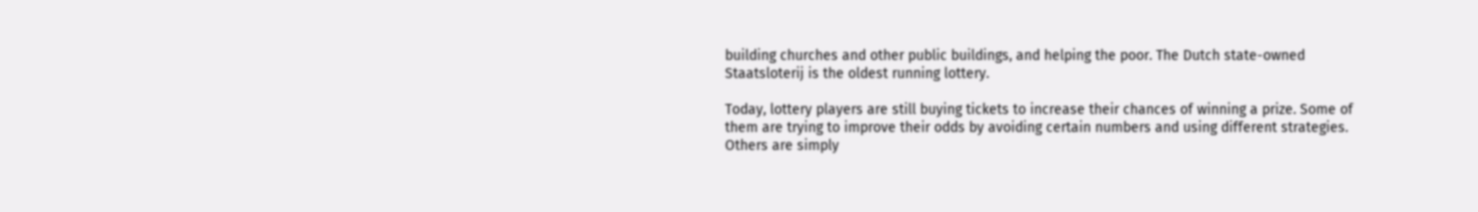building churches and other public buildings, and helping the poor. The Dutch state-owned Staatsloterij is the oldest running lottery.

Today, lottery players are still buying tickets to increase their chances of winning a prize. Some of them are trying to improve their odds by avoiding certain numbers and using different strategies. Others are simply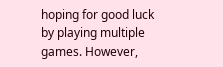hoping for good luck by playing multiple games. However,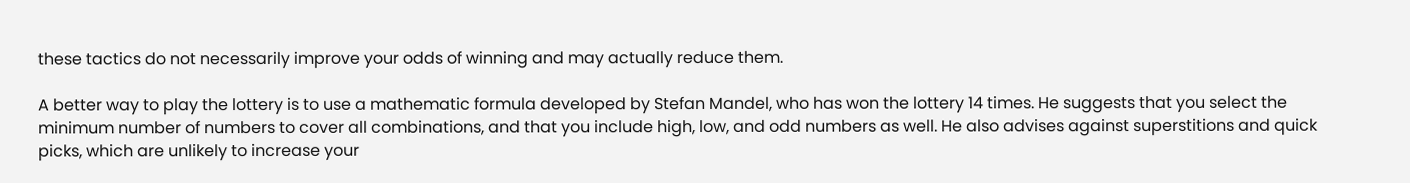these tactics do not necessarily improve your odds of winning and may actually reduce them.

A better way to play the lottery is to use a mathematic formula developed by Stefan Mandel, who has won the lottery 14 times. He suggests that you select the minimum number of numbers to cover all combinations, and that you include high, low, and odd numbers as well. He also advises against superstitions and quick picks, which are unlikely to increase your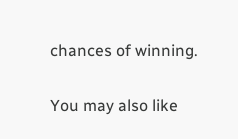chances of winning.

You may also like